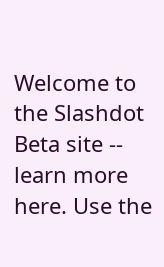Welcome to the Slashdot Beta site -- learn more here. Use the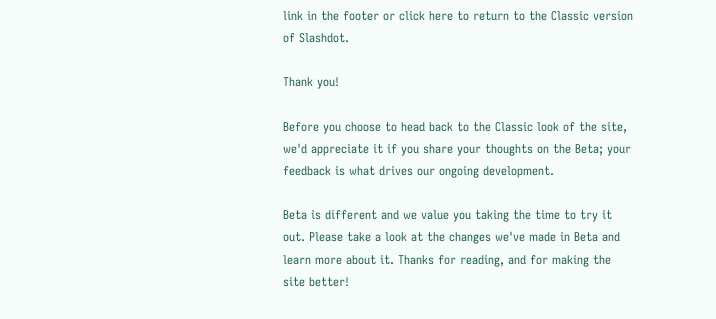link in the footer or click here to return to the Classic version of Slashdot.

Thank you!

Before you choose to head back to the Classic look of the site, we'd appreciate it if you share your thoughts on the Beta; your feedback is what drives our ongoing development.

Beta is different and we value you taking the time to try it out. Please take a look at the changes we've made in Beta and  learn more about it. Thanks for reading, and for making the site better!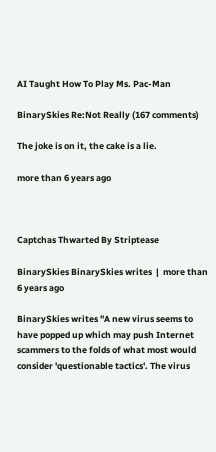AI Taught How To Play Ms. Pac-Man

BinarySkies Re:Not Really (167 comments)

The joke is on it, the cake is a lie.

more than 6 years ago



Captchas Thwarted By Striptease

BinarySkies BinarySkies writes  |  more than 6 years ago

BinarySkies writes "A new virus seems to have popped up which may push Internet scammers to the folds of what most would consider 'questionable tactics'. The virus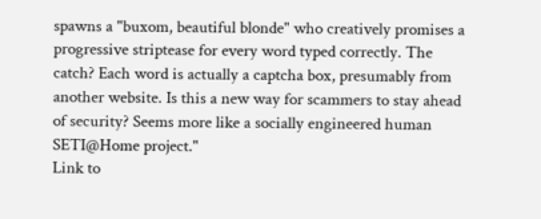spawns a "buxom, beautiful blonde" who creatively promises a progressive striptease for every word typed correctly. The catch? Each word is actually a captcha box, presumably from another website. Is this a new way for scammers to stay ahead of security? Seems more like a socially engineered human SETI@Home project."
Link to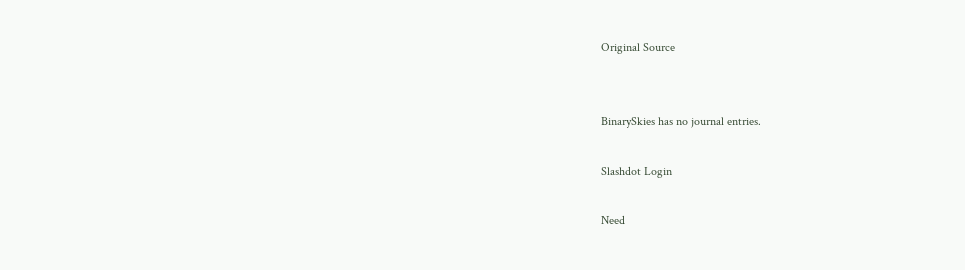Original Source


BinarySkies has no journal entries.

Slashdot Login

Need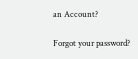an Account?

Forgot your password?